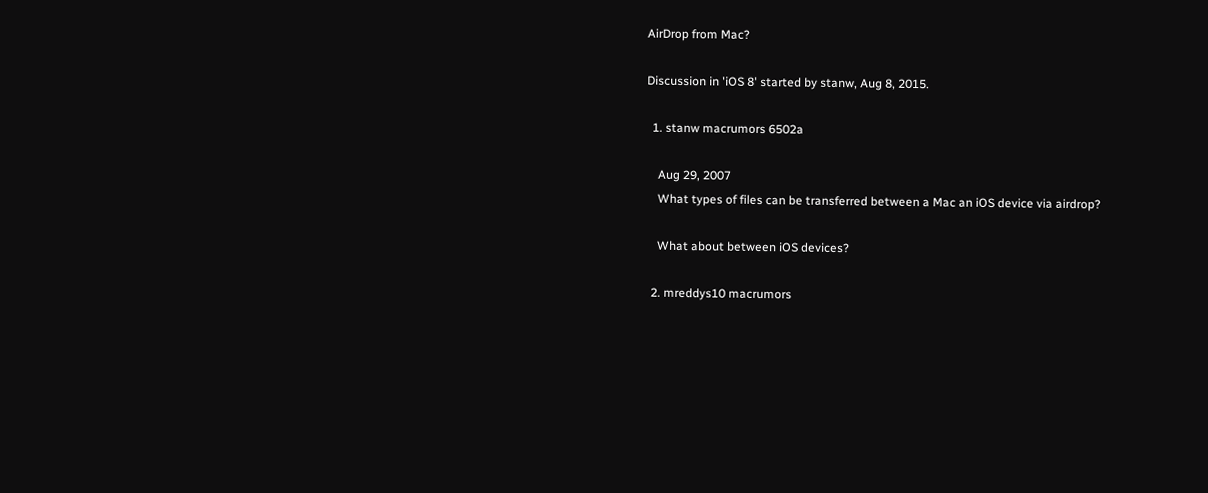AirDrop from Mac?

Discussion in 'iOS 8' started by stanw, Aug 8, 2015.

  1. stanw macrumors 6502a

    Aug 29, 2007
    What types of files can be transferred between a Mac an iOS device via airdrop?

    What about between iOS devices?

  2. mreddys10 macrumors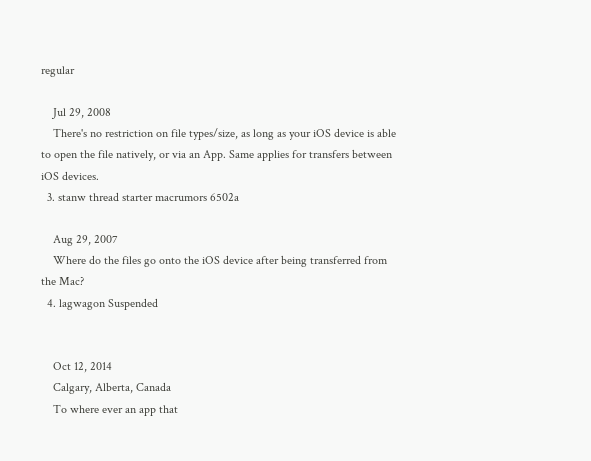regular

    Jul 29, 2008
    There's no restriction on file types/size, as long as your iOS device is able to open the file natively, or via an App. Same applies for transfers between iOS devices.
  3. stanw thread starter macrumors 6502a

    Aug 29, 2007
    Where do the files go onto the iOS device after being transferred from the Mac?
  4. lagwagon Suspended


    Oct 12, 2014
    Calgary, Alberta, Canada
    To where ever an app that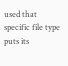used that specific file type puts its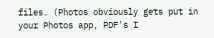files. (Photos obviously gets put in your Photos app, PDF's I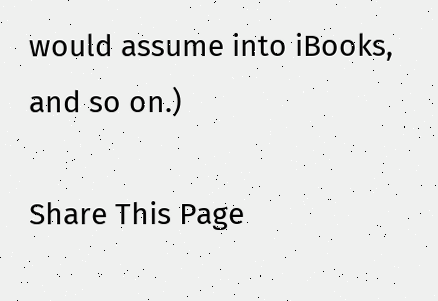would assume into iBooks, and so on.)

Share This Page